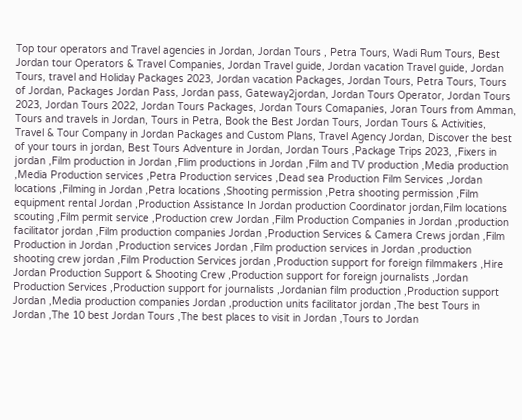Top tour operators and Travel agencies in Jordan, Jordan Tours , Petra Tours, Wadi Rum Tours, Best Jordan tour Operators & Travel Companies, Jordan Travel guide, Jordan vacation Travel guide, Jordan Tours, travel and Holiday Packages 2023, Jordan vacation Packages, Jordan Tours, Petra Tours, Tours of Jordan, Packages Jordan Pass, Jordan pass, Gateway2jordan, Jordan Tours Operator, Jordan Tours 2023, Jordan Tours 2022, Jordan Tours Packages, Jordan Tours Comapanies, Joran Tours from Amman, Tours and travels in Jordan, Tours in Petra, Book the Best Jordan Tours, Jordan Tours & Activities, Travel & Tour Company in Jordan Packages and Custom Plans, Travel Agency Jordan, Discover the best of your tours in jordan, Best Tours Adventure in Jordan, Jordan Tours ,Package Trips 2023, ,Fixers in jordan ,Film production in Jordan ,Flim productions in Jordan ,Film and TV production ,Media production ,Media Production services ,Petra Production services ,Dead sea Production Film Services ,Jordan locations ,Filming in Jordan ,Petra locations ,Shooting permission ,Petra shooting permission ,Film equipment rental Jordan ,Production Assistance In Jordan production Coordinator jordan,Film locations scouting ,Film permit service ,Production crew Jordan ,Film Production Companies in Jordan ,production facilitator jordan ,Film production companies Jordan ,Production Services & Camera Crews jordan ,Film Production in Jordan ,Production services Jordan ,Film production services in Jordan ,production shooting crew jordan ,Film Production Services jordan ,Production support for foreign filmmakers ,Hire Jordan Production Support & Shooting Crew ,Production support for foreign journalists ,Jordan Production Services ,Production support for journalists ,Jordanian film production ,Production support Jordan ,Media production companies Jordan ,production units facilitator jordan ,The best Tours in Jordan ,The 10 best Jordan Tours ,The best places to visit in Jordan ,Tours to Jordan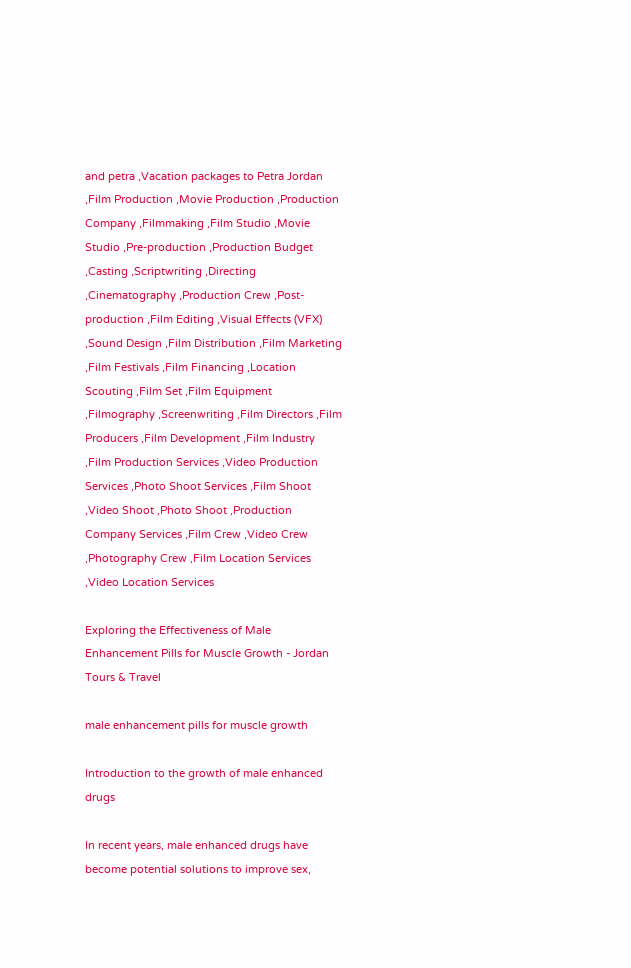and petra ,Vacation packages to Petra Jordan ,Film Production ,Movie Production ,Production Company ,Filmmaking ,Film Studio ,Movie Studio ,Pre-production ,Production Budget ,Casting ,Scriptwriting ,Directing ,Cinematography ,Production Crew ,Post-production ,Film Editing ,Visual Effects (VFX) ,Sound Design ,Film Distribution ,Film Marketing ,Film Festivals ,Film Financing ,Location Scouting ,Film Set ,Film Equipment ,Filmography ,Screenwriting ,Film Directors ,Film Producers ,Film Development ,Film Industry ,Film Production Services ,Video Production Services ,Photo Shoot Services ,Film Shoot ,Video Shoot ,Photo Shoot ,Production Company Services ,Film Crew ,Video Crew ,Photography Crew ,Film Location Services ,Video Location Services

Exploring the Effectiveness of Male Enhancement Pills for Muscle Growth - Jordan Tours & Travel

male enhancement pills for muscle growth

Introduction to the growth of male enhanced drugs

In recent years, male enhanced drugs have become potential solutions to improve sex,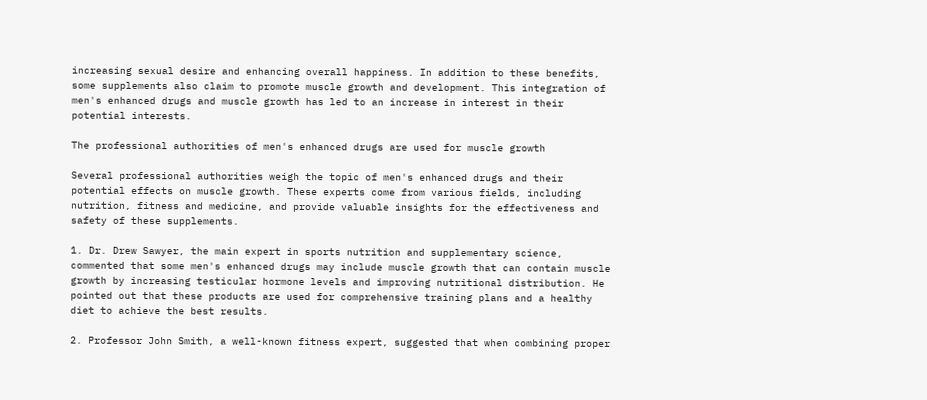increasing sexual desire and enhancing overall happiness. In addition to these benefits, some supplements also claim to promote muscle growth and development. This integration of men's enhanced drugs and muscle growth has led to an increase in interest in their potential interests.

The professional authorities of men's enhanced drugs are used for muscle growth

Several professional authorities weigh the topic of men's enhanced drugs and their potential effects on muscle growth. These experts come from various fields, including nutrition, fitness and medicine, and provide valuable insights for the effectiveness and safety of these supplements.

1. Dr. Drew Sawyer, the main expert in sports nutrition and supplementary science, commented that some men's enhanced drugs may include muscle growth that can contain muscle growth by increasing testicular hormone levels and improving nutritional distribution. He pointed out that these products are used for comprehensive training plans and a healthy diet to achieve the best results.

2. Professor John Smith, a well-known fitness expert, suggested that when combining proper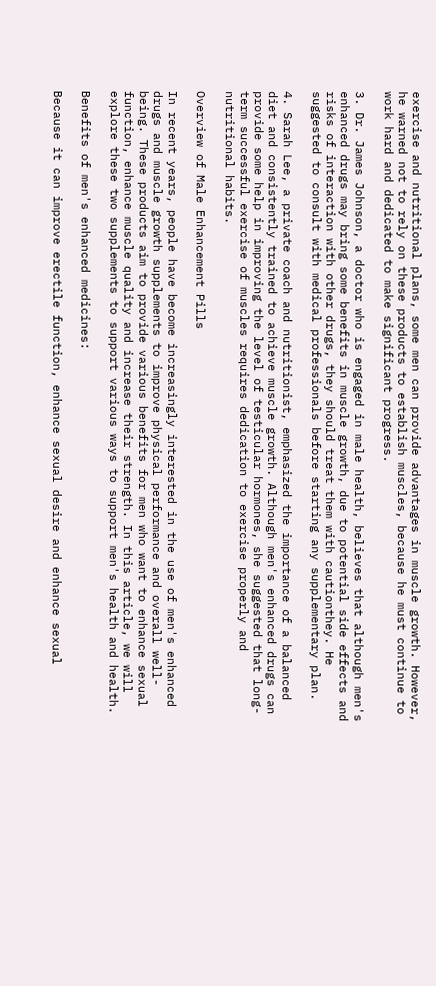exercise and nutritional plans, some men can provide advantages in muscle growth. However, he warned not to rely on these products to establish muscles, because he must continue to work hard and dedicated to make significant progress.

3. Dr. James Johnson, a doctor who is engaged in male health, believes that although men's enhanced drugs may bring some benefits in muscle growth, due to potential side effects and risks of interaction with other drugs, they should treat them with cautionthey. He suggested to consult with medical professionals before starting any supplementary plan.

4. Sarah Lee, a private coach and nutritionist, emphasized the importance of a balanced diet and consistently trained to achieve muscle growth. Although men's enhanced drugs can provide some help in improving the level of testicular hormones, she suggested that long-term successful exercise of muscles requires dedication to exercise properly and nutritional habits.

Overview of Male Enhancement Pills

In recent years, people have become increasingly interested in the use of men's enhanced drugs and muscle growth supplements to improve physical performance and overall well-being. These products aim to provide various benefits for men who want to enhance sexual function, enhance muscle quality and increase their strength. In this article, we will explore these two supplements to support various ways to support men's health and health.

Benefits of men's enhanced medicines:

Because it can improve erectile function, enhance sexual desire and enhance sexual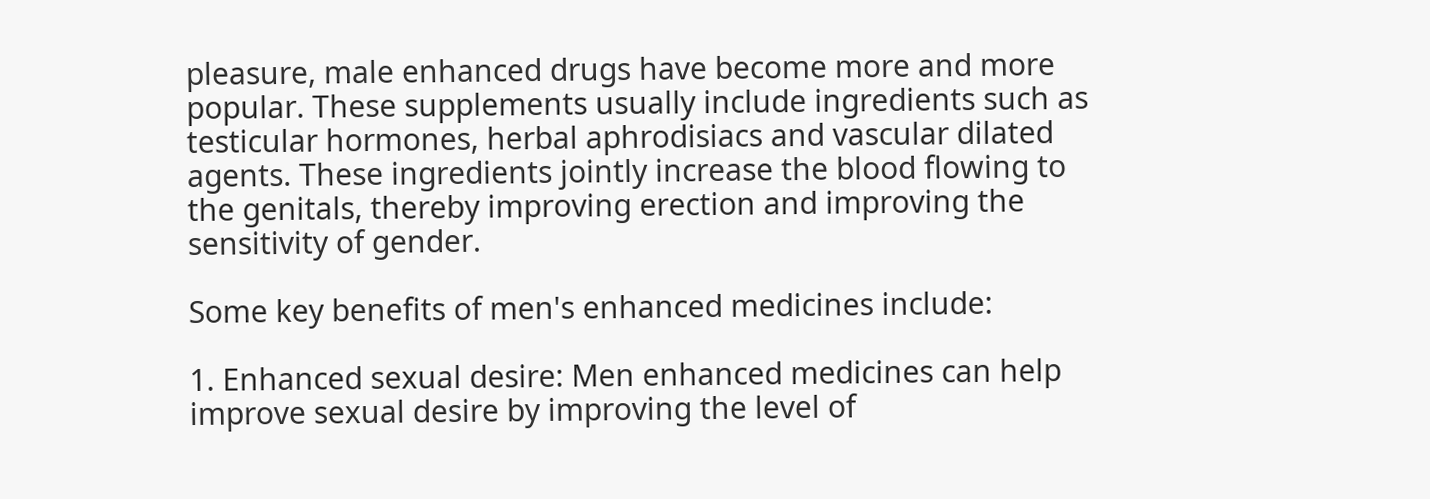pleasure, male enhanced drugs have become more and more popular. These supplements usually include ingredients such as testicular hormones, herbal aphrodisiacs and vascular dilated agents. These ingredients jointly increase the blood flowing to the genitals, thereby improving erection and improving the sensitivity of gender.

Some key benefits of men's enhanced medicines include:

1. Enhanced sexual desire: Men enhanced medicines can help improve sexual desire by improving the level of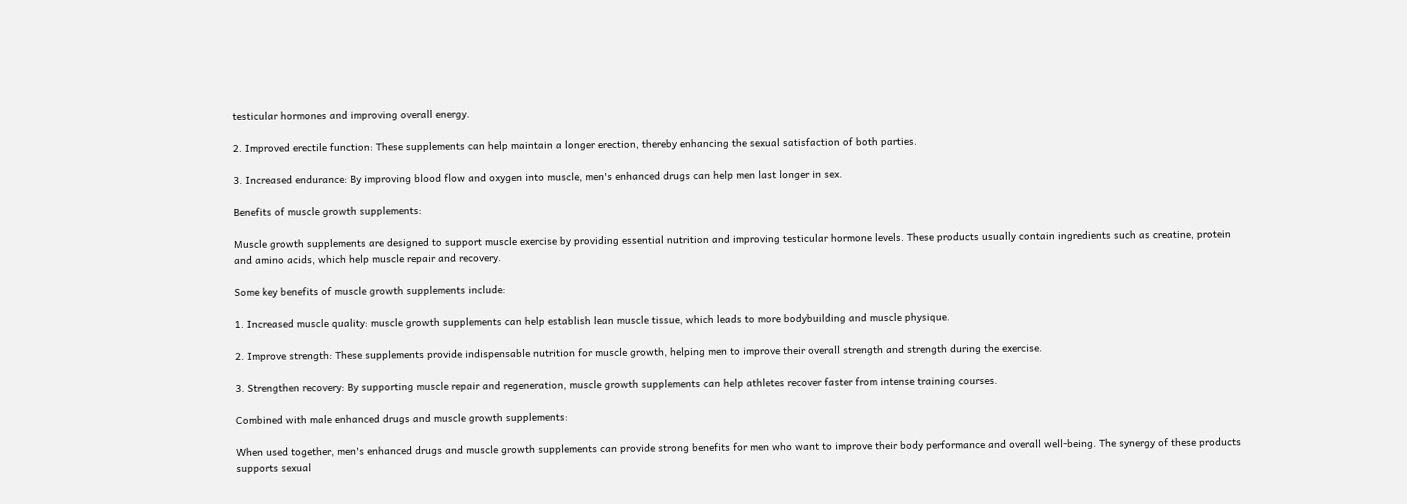testicular hormones and improving overall energy.

2. Improved erectile function: These supplements can help maintain a longer erection, thereby enhancing the sexual satisfaction of both parties.

3. Increased endurance: By improving blood flow and oxygen into muscle, men's enhanced drugs can help men last longer in sex.

Benefits of muscle growth supplements:

Muscle growth supplements are designed to support muscle exercise by providing essential nutrition and improving testicular hormone levels. These products usually contain ingredients such as creatine, protein and amino acids, which help muscle repair and recovery.

Some key benefits of muscle growth supplements include:

1. Increased muscle quality: muscle growth supplements can help establish lean muscle tissue, which leads to more bodybuilding and muscle physique.

2. Improve strength: These supplements provide indispensable nutrition for muscle growth, helping men to improve their overall strength and strength during the exercise.

3. Strengthen recovery: By supporting muscle repair and regeneration, muscle growth supplements can help athletes recover faster from intense training courses.

Combined with male enhanced drugs and muscle growth supplements:

When used together, men's enhanced drugs and muscle growth supplements can provide strong benefits for men who want to improve their body performance and overall well-being. The synergy of these products supports sexual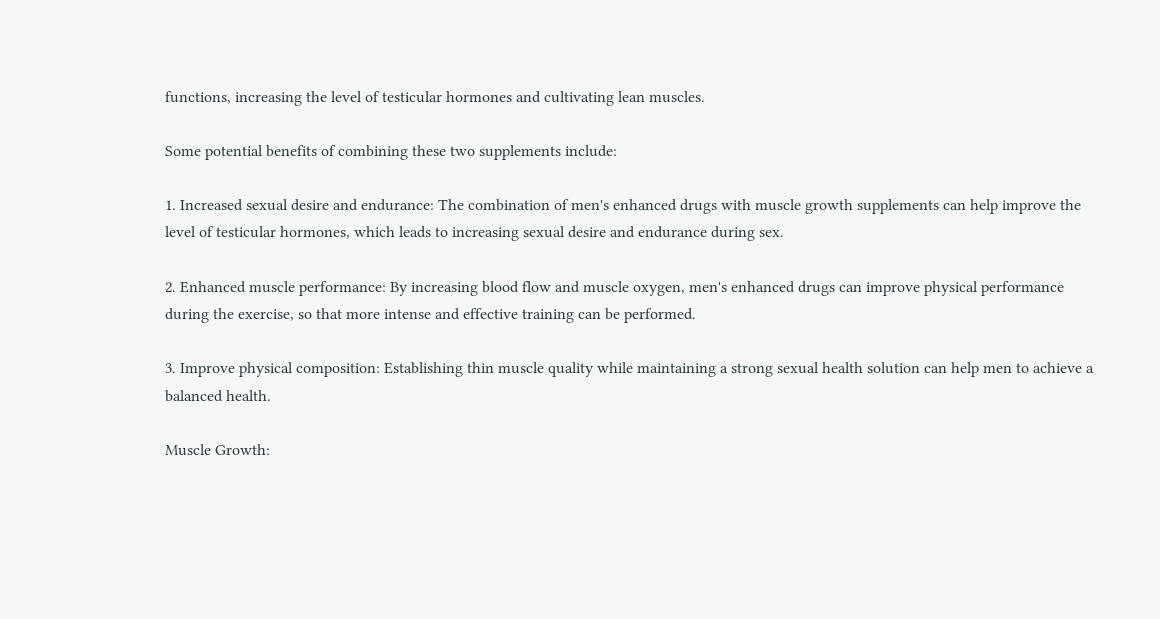functions, increasing the level of testicular hormones and cultivating lean muscles.

Some potential benefits of combining these two supplements include:

1. Increased sexual desire and endurance: The combination of men's enhanced drugs with muscle growth supplements can help improve the level of testicular hormones, which leads to increasing sexual desire and endurance during sex.

2. Enhanced muscle performance: By increasing blood flow and muscle oxygen, men's enhanced drugs can improve physical performance during the exercise, so that more intense and effective training can be performed.

3. Improve physical composition: Establishing thin muscle quality while maintaining a strong sexual health solution can help men to achieve a balanced health.

Muscle Growth: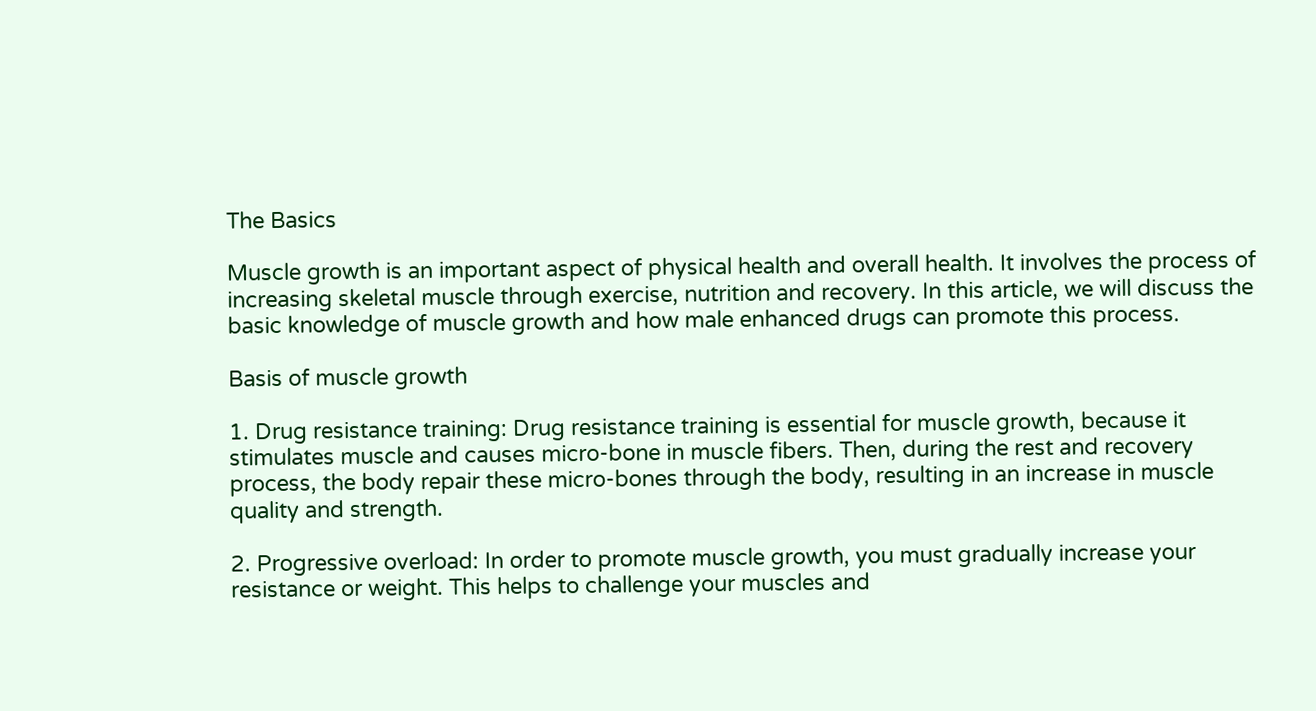The Basics

Muscle growth is an important aspect of physical health and overall health. It involves the process of increasing skeletal muscle through exercise, nutrition and recovery. In this article, we will discuss the basic knowledge of muscle growth and how male enhanced drugs can promote this process.

Basis of muscle growth

1. Drug resistance training: Drug resistance training is essential for muscle growth, because it stimulates muscle and causes micro-bone in muscle fibers. Then, during the rest and recovery process, the body repair these micro-bones through the body, resulting in an increase in muscle quality and strength.

2. Progressive overload: In order to promote muscle growth, you must gradually increase your resistance or weight. This helps to challenge your muscles and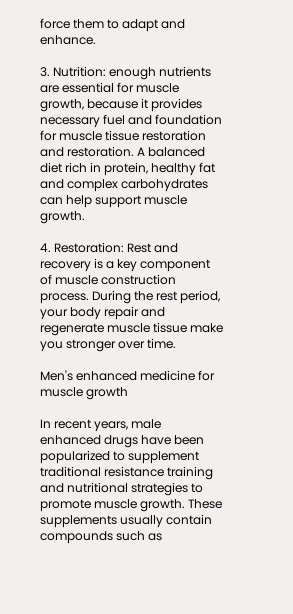force them to adapt and enhance.

3. Nutrition: enough nutrients are essential for muscle growth, because it provides necessary fuel and foundation for muscle tissue restoration and restoration. A balanced diet rich in protein, healthy fat and complex carbohydrates can help support muscle growth.

4. Restoration: Rest and recovery is a key component of muscle construction process. During the rest period, your body repair and regenerate muscle tissue make you stronger over time.

Men's enhanced medicine for muscle growth

In recent years, male enhanced drugs have been popularized to supplement traditional resistance training and nutritional strategies to promote muscle growth. These supplements usually contain compounds such as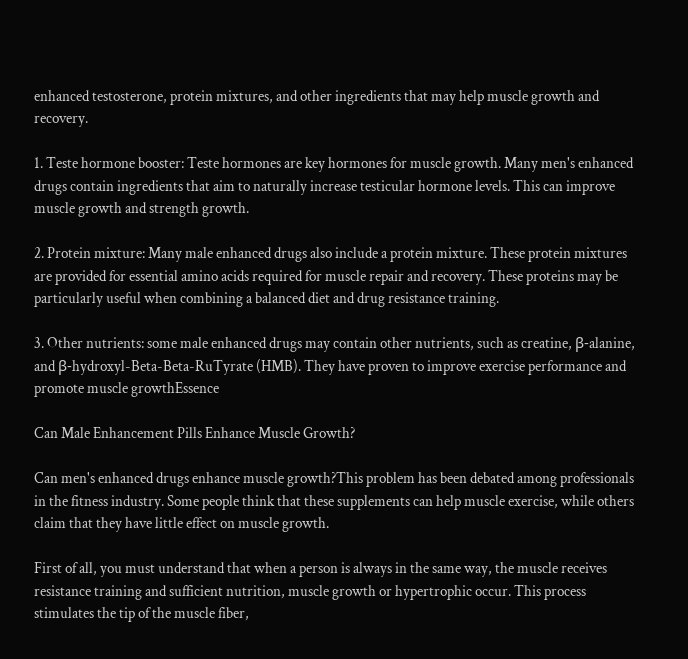enhanced testosterone, protein mixtures, and other ingredients that may help muscle growth and recovery.

1. Teste hormone booster: Teste hormones are key hormones for muscle growth. Many men's enhanced drugs contain ingredients that aim to naturally increase testicular hormone levels. This can improve muscle growth and strength growth.

2. Protein mixture: Many male enhanced drugs also include a protein mixture. These protein mixtures are provided for essential amino acids required for muscle repair and recovery. These proteins may be particularly useful when combining a balanced diet and drug resistance training.

3. Other nutrients: some male enhanced drugs may contain other nutrients, such as creatine, β-alanine, and β-hydroxyl-Beta-Beta-RuTyrate (HMB). They have proven to improve exercise performance and promote muscle growthEssence

Can Male Enhancement Pills Enhance Muscle Growth?

Can men's enhanced drugs enhance muscle growth?This problem has been debated among professionals in the fitness industry. Some people think that these supplements can help muscle exercise, while others claim that they have little effect on muscle growth.

First of all, you must understand that when a person is always in the same way, the muscle receives resistance training and sufficient nutrition, muscle growth or hypertrophic occur. This process stimulates the tip of the muscle fiber,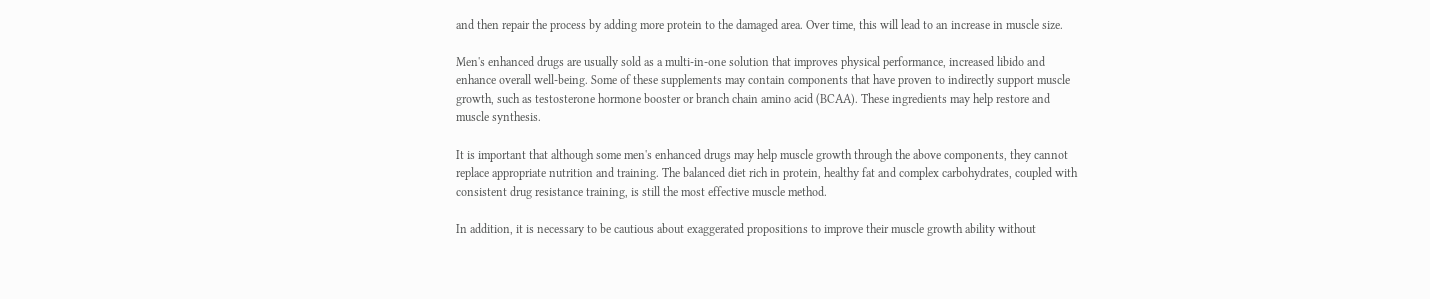and then repair the process by adding more protein to the damaged area. Over time, this will lead to an increase in muscle size.

Men's enhanced drugs are usually sold as a multi-in-one solution that improves physical performance, increased libido and enhance overall well-being. Some of these supplements may contain components that have proven to indirectly support muscle growth, such as testosterone hormone booster or branch chain amino acid (BCAA). These ingredients may help restore and muscle synthesis.

It is important that although some men's enhanced drugs may help muscle growth through the above components, they cannot replace appropriate nutrition and training. The balanced diet rich in protein, healthy fat and complex carbohydrates, coupled with consistent drug resistance training, is still the most effective muscle method.

In addition, it is necessary to be cautious about exaggerated propositions to improve their muscle growth ability without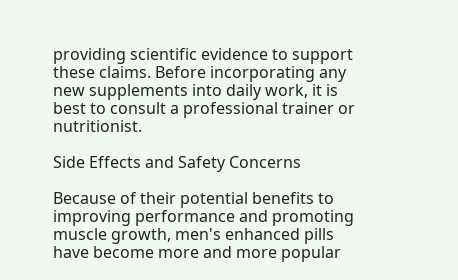providing scientific evidence to support these claims. Before incorporating any new supplements into daily work, it is best to consult a professional trainer or nutritionist.

Side Effects and Safety Concerns

Because of their potential benefits to improving performance and promoting muscle growth, men's enhanced pills have become more and more popular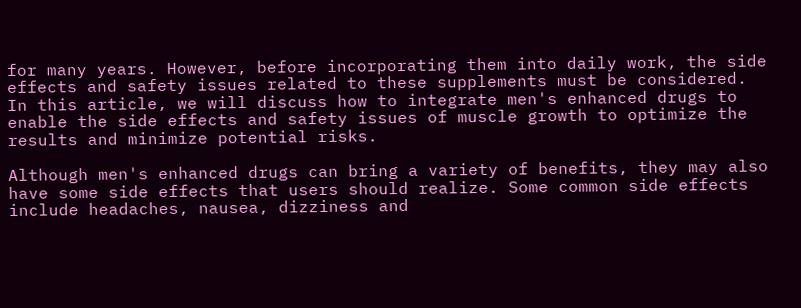for many years. However, before incorporating them into daily work, the side effects and safety issues related to these supplements must be considered. In this article, we will discuss how to integrate men's enhanced drugs to enable the side effects and safety issues of muscle growth to optimize the results and minimize potential risks.

Although men's enhanced drugs can bring a variety of benefits, they may also have some side effects that users should realize. Some common side effects include headaches, nausea, dizziness and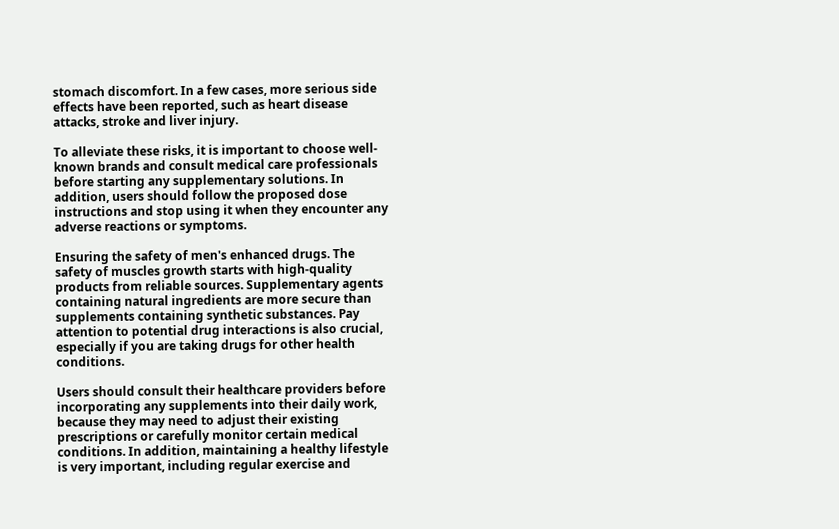stomach discomfort. In a few cases, more serious side effects have been reported, such as heart disease attacks, stroke and liver injury.

To alleviate these risks, it is important to choose well-known brands and consult medical care professionals before starting any supplementary solutions. In addition, users should follow the proposed dose instructions and stop using it when they encounter any adverse reactions or symptoms.

Ensuring the safety of men's enhanced drugs. The safety of muscles growth starts with high-quality products from reliable sources. Supplementary agents containing natural ingredients are more secure than supplements containing synthetic substances. Pay attention to potential drug interactions is also crucial, especially if you are taking drugs for other health conditions.

Users should consult their healthcare providers before incorporating any supplements into their daily work, because they may need to adjust their existing prescriptions or carefully monitor certain medical conditions. In addition, maintaining a healthy lifestyle is very important, including regular exercise and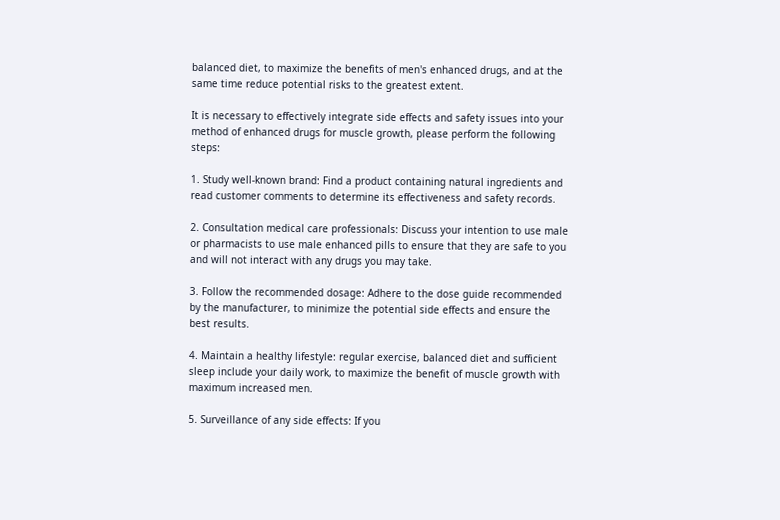balanced diet, to maximize the benefits of men's enhanced drugs, and at the same time reduce potential risks to the greatest extent.

It is necessary to effectively integrate side effects and safety issues into your method of enhanced drugs for muscle growth, please perform the following steps:

1. Study well-known brand: Find a product containing natural ingredients and read customer comments to determine its effectiveness and safety records.

2. Consultation medical care professionals: Discuss your intention to use male or pharmacists to use male enhanced pills to ensure that they are safe to you and will not interact with any drugs you may take.

3. Follow the recommended dosage: Adhere to the dose guide recommended by the manufacturer, to minimize the potential side effects and ensure the best results.

4. Maintain a healthy lifestyle: regular exercise, balanced diet and sufficient sleep include your daily work, to maximize the benefit of muscle growth with maximum increased men.

5. Surveillance of any side effects: If you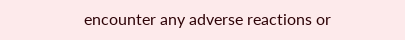encounter any adverse reactions or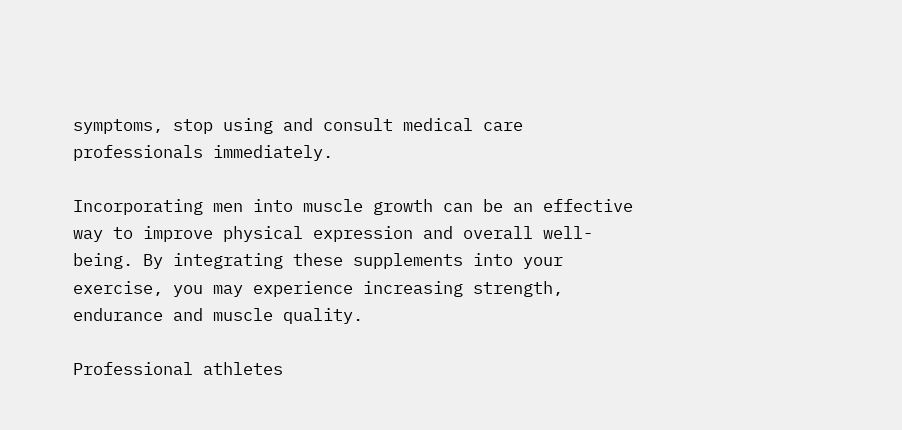symptoms, stop using and consult medical care professionals immediately.

Incorporating men into muscle growth can be an effective way to improve physical expression and overall well-being. By integrating these supplements into your exercise, you may experience increasing strength, endurance and muscle quality.

Professional athletes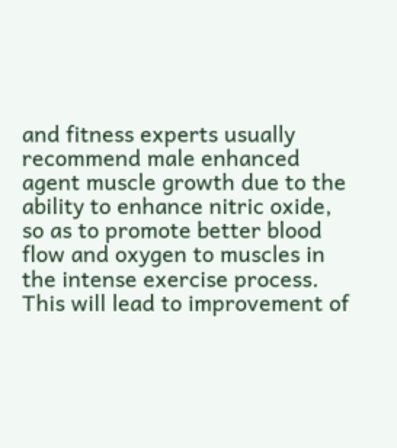and fitness experts usually recommend male enhanced agent muscle growth due to the ability to enhance nitric oxide, so as to promote better blood flow and oxygen to muscles in the intense exercise process. This will lead to improvement of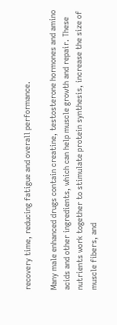recovery time, reducing fatigue and overall performance.

Many male enhanced drugs contain creatine, testosterone hormones and amino acids and other ingredients, which can help muscle growth and repair. These nutrients work together to stimulate protein synthesis, increase the size of muscle fibers, and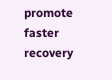promote faster recovery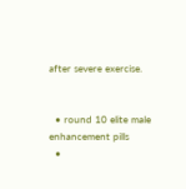after severe exercise.


  • round 10 elite male enhancement pills
  •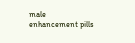male enhancement pills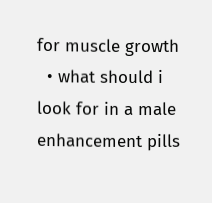for muscle growth
  • what should i look for in a male enhancement pills